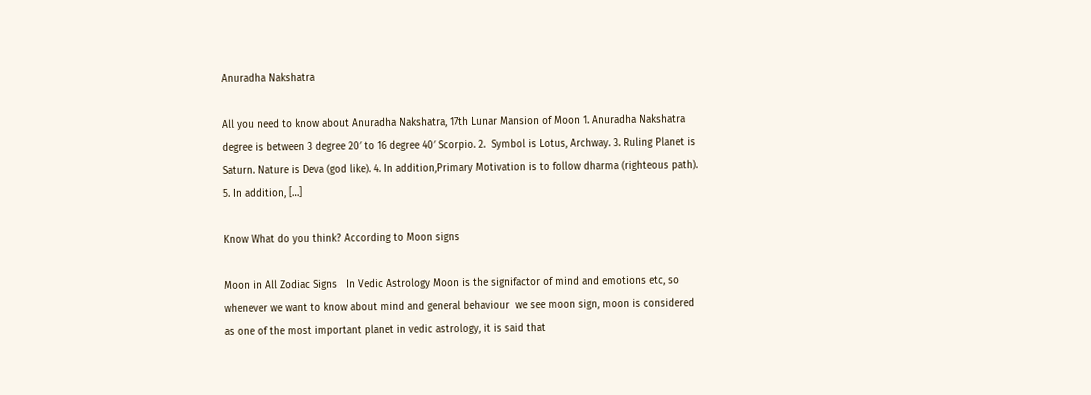Anuradha Nakshatra

All you need to know about Anuradha Nakshatra, 17th Lunar Mansion of Moon 1. Anuradha Nakshatra  degree is between 3 degree 20′ to 16 degree 40′ Scorpio. 2.  Symbol is Lotus, Archway. 3. Ruling Planet is Saturn. Nature is Deva (god like). 4. In addition,Primary Motivation is to follow dharma (righteous path). 5. In addition, […]

Know What do you think? According to Moon signs

Moon in All Zodiac Signs   In Vedic Astrology Moon is the signifactor of mind and emotions etc, so whenever we want to know about mind and general behaviour  we see moon sign, moon is considered as one of the most important planet in vedic astrology, it is said that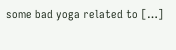some bad yoga related to […]